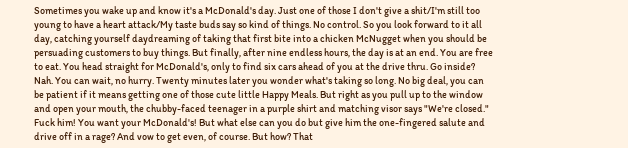Sometimes you wake up and know it's a McDonald's day. Just one of those I don't give a shit/I'm still too young to have a heart attack/My taste buds say so kind of things. No control. So you look forward to it all day, catching yourself daydreaming of taking that first bite into a chicken McNugget when you should be persuading customers to buy things. But finally, after nine endless hours, the day is at an end. You are free to eat. You head straight for McDonald's, only to find six cars ahead of you at the drive thru. Go inside? Nah. You can wait, no hurry. Twenty minutes later you wonder what's taking so long. No big deal, you can be patient if it means getting one of those cute little Happy Meals. But right as you pull up to the window and open your mouth, the chubby-faced teenager in a purple shirt and matching visor says "We're closed." Fuck him! You want your McDonald's! But what else can you do but give him the one-fingered salute and drive off in a rage? And vow to get even, of course. But how? That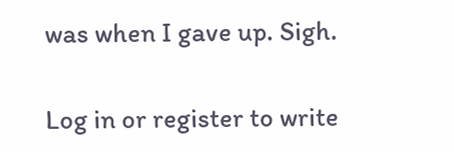was when I gave up. Sigh.

Log in or register to write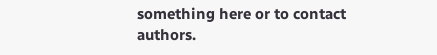something here or to contact authors.